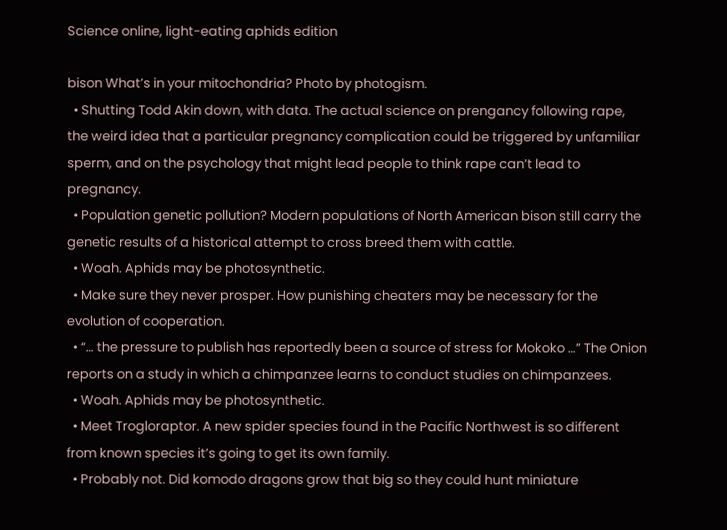Science online, light-eating aphids edition

bison What’s in your mitochondria? Photo by photogism.
  • Shutting Todd Akin down, with data. The actual science on prengancy following rape, the weird idea that a particular pregnancy complication could be triggered by unfamiliar sperm, and on the psychology that might lead people to think rape can’t lead to pregnancy.
  • Population genetic pollution? Modern populations of North American bison still carry the genetic results of a historical attempt to cross breed them with cattle.
  • Woah. Aphids may be photosynthetic.
  • Make sure they never prosper. How punishing cheaters may be necessary for the evolution of cooperation.
  • “… the pressure to publish has reportedly been a source of stress for Mokoko …” The Onion reports on a study in which a chimpanzee learns to conduct studies on chimpanzees.
  • Woah. Aphids may be photosynthetic.
  • Meet Trogloraptor. A new spider species found in the Pacific Northwest is so different from known species it’s going to get its own family.
  • Probably not. Did komodo dragons grow that big so they could hunt miniature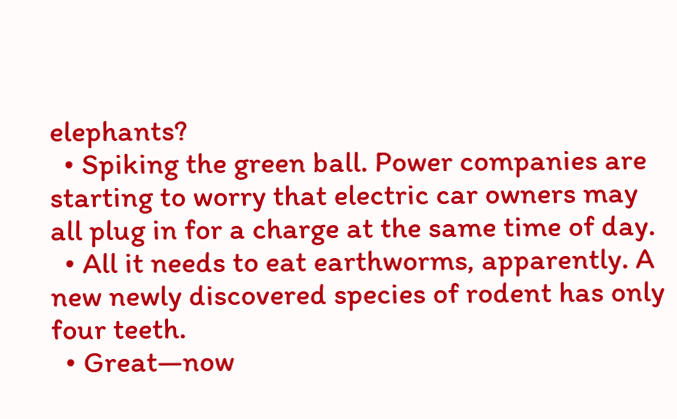elephants?
  • Spiking the green ball. Power companies are starting to worry that electric car owners may all plug in for a charge at the same time of day.
  • All it needs to eat earthworms, apparently. A new newly discovered species of rodent has only four teeth.
  • Great—now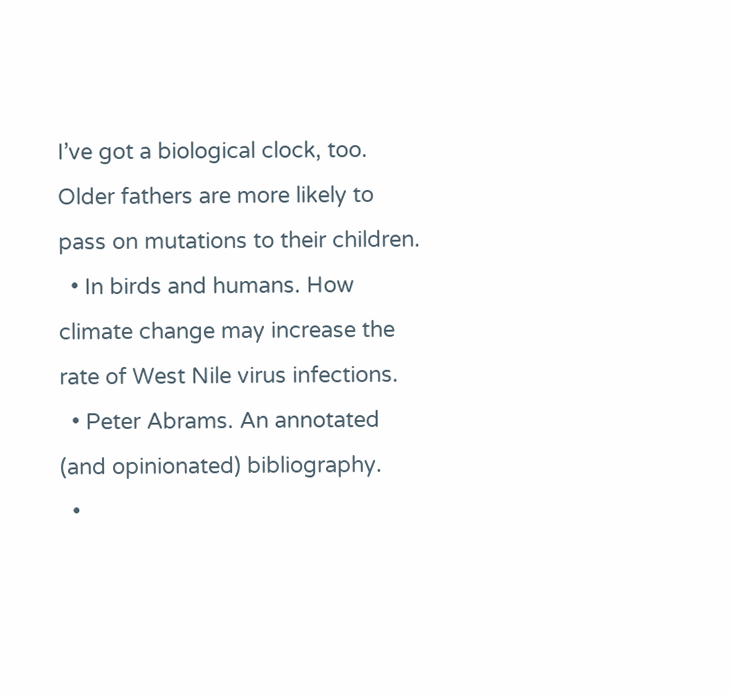I’ve got a biological clock, too. Older fathers are more likely to pass on mutations to their children.
  • In birds and humans. How climate change may increase the rate of West Nile virus infections.
  • Peter Abrams. An annotated (and opinionated) bibliography.
  •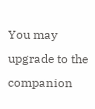You may upgrade to the companion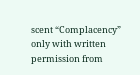scent “Complacency” only with written permission from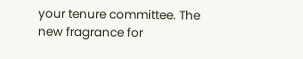your tenure committee. The new fragrance for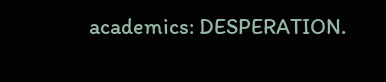academics: DESPERATION.